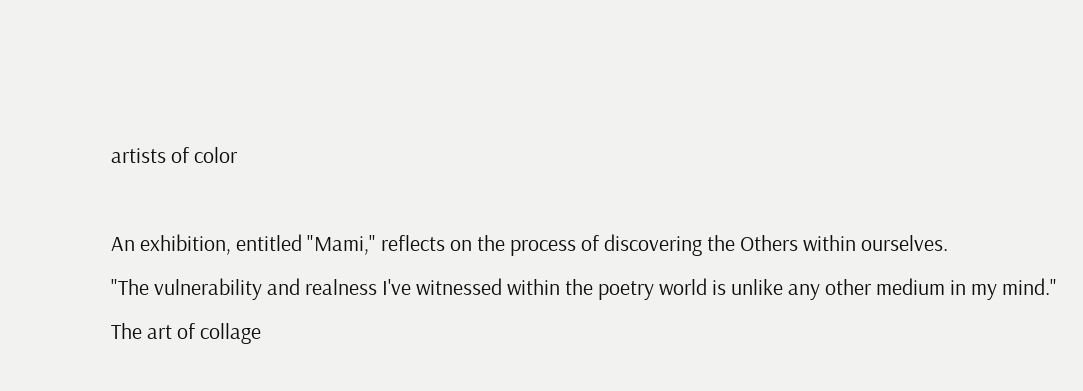artists of color

An exhibition, entitled "Mami," reflects on the process of discovering the Others within ourselves.
"The vulnerability and realness I've witnessed within the poetry world is unlike any other medium in my mind."
The art of collage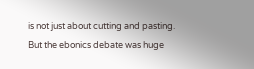is not just about cutting and pasting.
But the ebonics debate was huge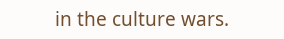in the culture wars.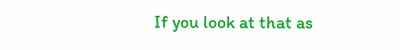If you look at that as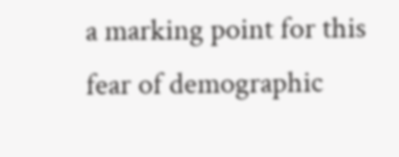a marking point for this fear of demographic